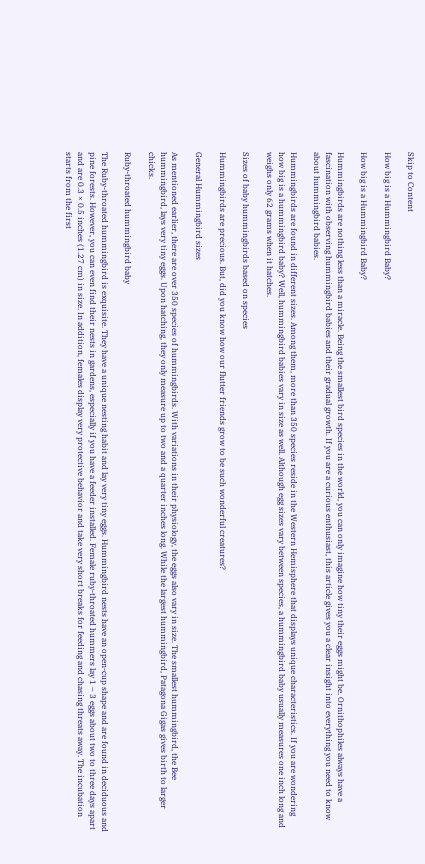Skip to Content

How big is a Hummingbird Baby?

How big is a Hummingbird Baby?

Hummingbirds are nothing less than a miracle. Being the smallest bird species in the world, you can only imagine how tiny their eggs might be. Ornithophiles always have a fascination with observing hummingbird babies and their gradual growth. If you are a curious enthusiast, this article gives you a clear insight into everything you need to know about hummingbird babies.

Hummingbirds are found in different sizes. Among them, more than 350 species reside in the Western Hemisphere that displays unique characteristics. If you are wondering how big is a hummingbird baby? Well, hummingbird babies vary in size as well. Although egg sizes vary between species, a hummingbird baby usually measures one inch long and weighs only 62 grams when it hatches.

Sizes of baby hummingbirds based on species

Hummingbirds are precious. But, did you know how our flutter friends grow to be such wonderful creatures?

General Hummingbird sizes

As mentioned earlier, there are over 350 species of hummingbirds. With variations in their physiology, the eggs also vary in size. The smallest hummingbird, the Bee hummingbird, lays very tiny eggs. Upon hatching, they only measure up to two and a quarter inches long. While the largest hummingbird, Patagona Gigas gives birth to larger chicks.

Ruby-throated hummingbird baby

The Ruby-throated hummingbird is exquisite. They have a unique nesting habit and lay very tiny eggs. Hummingbird nests have an open-cup shape and are found in deciduous and pine forests. However, you can even find their nests in gardens, especially if you have a feeder installed. Female ruby-throated hummers lay 1 – 3 eggs about two to three days apart and are 0.3 × 0.5 inches (1.27 cm) in size. In addition, females display very protective behavior and take very short breaks for feeding and chasing threats away. The incubation starts from the first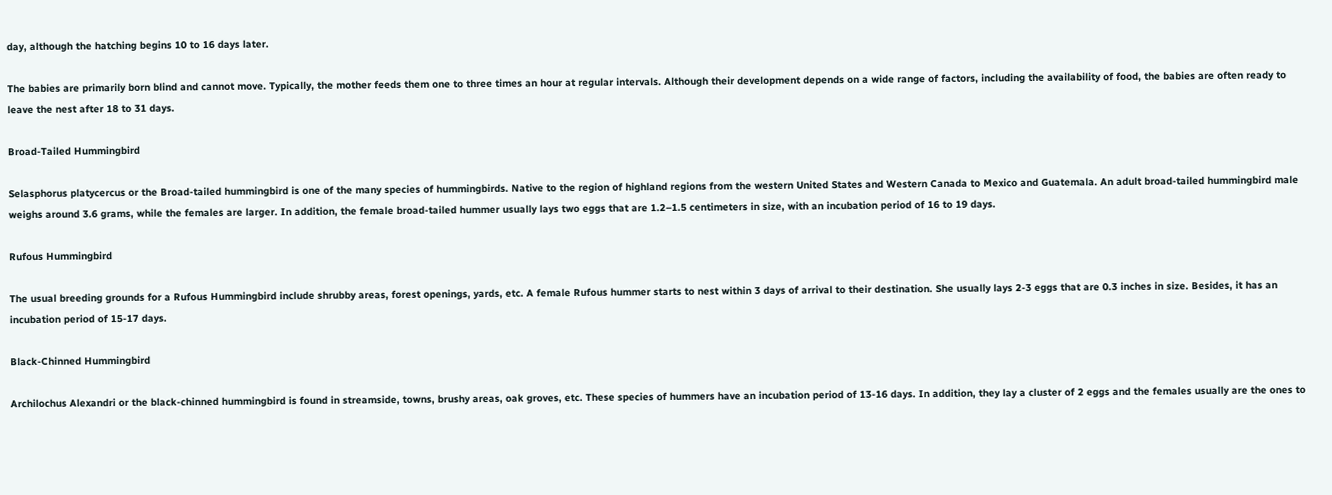day, although the hatching begins 10 to 16 days later.

The babies are primarily born blind and cannot move. Typically, the mother feeds them one to three times an hour at regular intervals. Although their development depends on a wide range of factors, including the availability of food, the babies are often ready to leave the nest after 18 to 31 days.

Broad-Tailed Hummingbird

Selasphorus platycercus or the Broad-tailed hummingbird is one of the many species of hummingbirds. Native to the region of highland regions from the western United States and Western Canada to Mexico and Guatemala. An adult broad-tailed hummingbird male weighs around 3.6 grams, while the females are larger. In addition, the female broad-tailed hummer usually lays two eggs that are 1.2–1.5 centimeters in size, with an incubation period of 16 to 19 days.

Rufous Hummingbird

The usual breeding grounds for a Rufous Hummingbird include shrubby areas, forest openings, yards, etc. A female Rufous hummer starts to nest within 3 days of arrival to their destination. She usually lays 2-3 eggs that are 0.3 inches in size. Besides, it has an incubation period of 15-17 days.

Black-Chinned Hummingbird

Archilochus Alexandri or the black-chinned hummingbird is found in streamside, towns, brushy areas, oak groves, etc. These species of hummers have an incubation period of 13-16 days. In addition, they lay a cluster of 2 eggs and the females usually are the ones to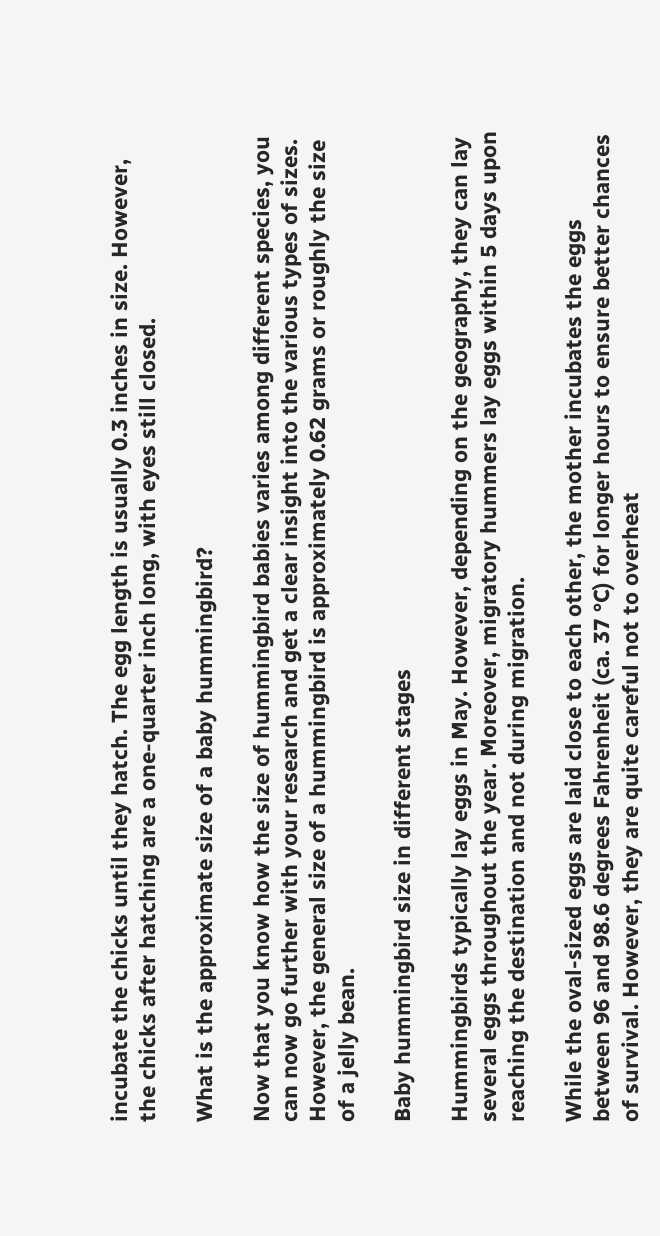incubate the chicks until they hatch. The egg length is usually 0.3 inches in size. However, the chicks after hatching are a one-quarter inch long, with eyes still closed.

What is the approximate size of a baby hummingbird?

Now that you know how the size of hummingbird babies varies among different species, you can now go further with your research and get a clear insight into the various types of sizes. However, the general size of a hummingbird is approximately 0.62 grams or roughly the size of a jelly bean.

Baby hummingbird size in different stages

Hummingbirds typically lay eggs in May. However, depending on the geography, they can lay several eggs throughout the year. Moreover, migratory hummers lay eggs within 5 days upon reaching the destination and not during migration.

While the oval-sized eggs are laid close to each other, the mother incubates the eggs between 96 and 98.6 degrees Fahrenheit (ca. 37 °C) for longer hours to ensure better chances of survival. However, they are quite careful not to overheat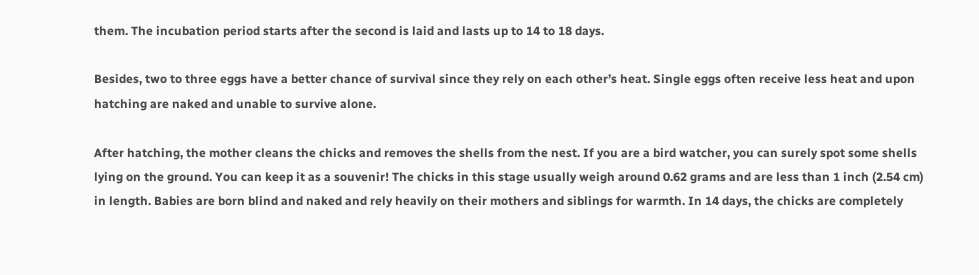them. The incubation period starts after the second is laid and lasts up to 14 to 18 days.

Besides, two to three eggs have a better chance of survival since they rely on each other’s heat. Single eggs often receive less heat and upon hatching are naked and unable to survive alone.

After hatching, the mother cleans the chicks and removes the shells from the nest. If you are a bird watcher, you can surely spot some shells lying on the ground. You can keep it as a souvenir! The chicks in this stage usually weigh around 0.62 grams and are less than 1 inch (2.54 cm) in length. Babies are born blind and naked and rely heavily on their mothers and siblings for warmth. In 14 days, the chicks are completely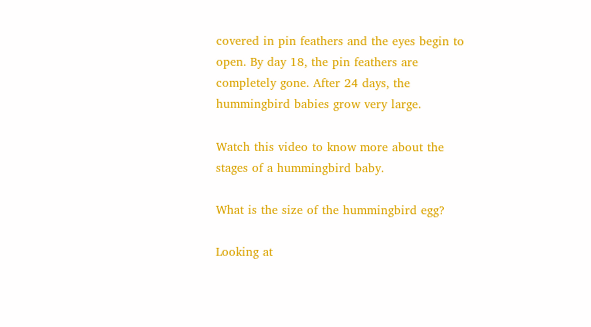covered in pin feathers and the eyes begin to open. By day 18, the pin feathers are completely gone. After 24 days, the hummingbird babies grow very large.

Watch this video to know more about the stages of a hummingbird baby.

What is the size of the hummingbird egg?

Looking at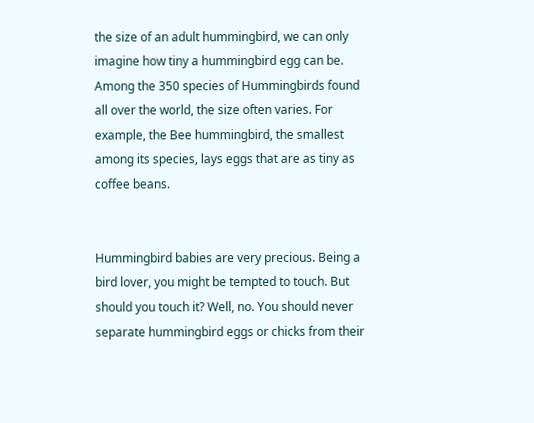the size of an adult hummingbird, we can only imagine how tiny a hummingbird egg can be. Among the 350 species of Hummingbirds found all over the world, the size often varies. For example, the Bee hummingbird, the smallest among its species, lays eggs that are as tiny as coffee beans.


Hummingbird babies are very precious. Being a bird lover, you might be tempted to touch. But should you touch it? Well, no. You should never separate hummingbird eggs or chicks from their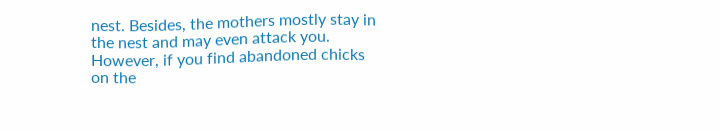nest. Besides, the mothers mostly stay in the nest and may even attack you. However, if you find abandoned chicks on the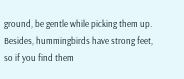ground, be gentle while picking them up. Besides, hummingbirds have strong feet, so if you find them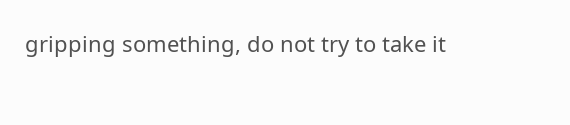gripping something, do not try to take it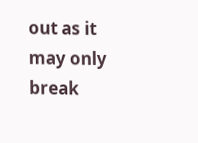out as it may only break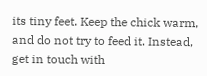its tiny feet. Keep the chick warm, and do not try to feed it. Instead, get in touch with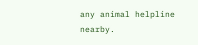any animal helpline nearby.